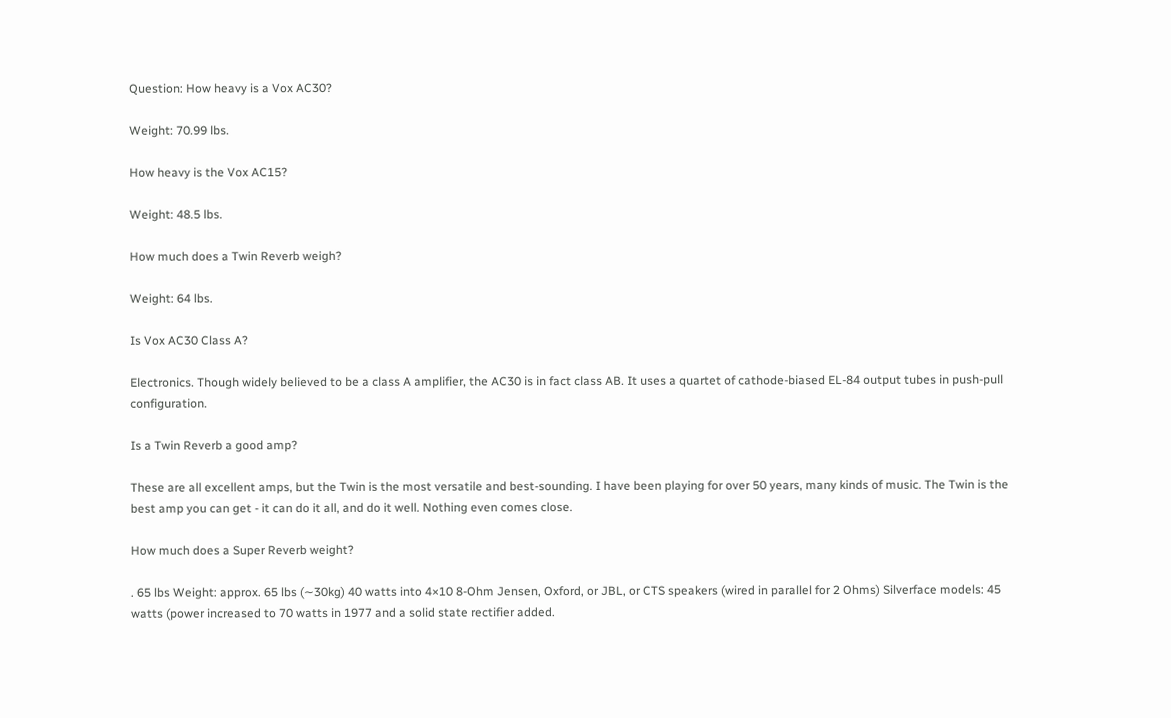Question: How heavy is a Vox AC30?

Weight: 70.99 lbs.

How heavy is the Vox AC15?

Weight: 48.5 lbs.

How much does a Twin Reverb weigh?

Weight: 64 lbs.

Is Vox AC30 Class A?

Electronics. Though widely believed to be a class A amplifier, the AC30 is in fact class AB. It uses a quartet of cathode-biased EL-84 output tubes in push-pull configuration.

Is a Twin Reverb a good amp?

These are all excellent amps, but the Twin is the most versatile and best-sounding. I have been playing for over 50 years, many kinds of music. The Twin is the best amp you can get - it can do it all, and do it well. Nothing even comes close.

How much does a Super Reverb weight?

. 65 lbs Weight: approx. 65 lbs (∼30kg) 40 watts into 4×10 8-Ohm Jensen, Oxford, or JBL, or CTS speakers (wired in parallel for 2 Ohms) Silverface models: 45 watts (power increased to 70 watts in 1977 and a solid state rectifier added.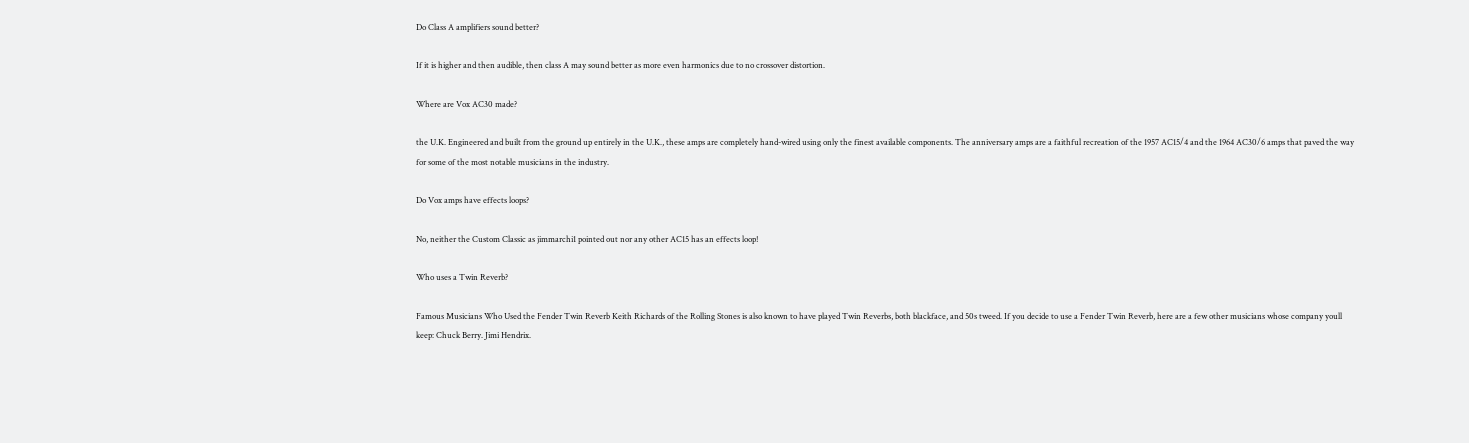Do Class A amplifiers sound better?

If it is higher and then audible, then class A may sound better as more even harmonics due to no crossover distortion.

Where are Vox AC30 made?

the U.K. Engineered and built from the ground up entirely in the U.K., these amps are completely hand-wired using only the finest available components. The anniversary amps are a faithful recreation of the 1957 AC15/4 and the 1964 AC30/6 amps that paved the way for some of the most notable musicians in the industry.

Do Vox amps have effects loops?

No, neither the Custom Classic as jimmarchi1 pointed out nor any other AC15 has an effects loop!

Who uses a Twin Reverb?

Famous Musicians Who Used the Fender Twin Reverb Keith Richards of the Rolling Stones is also known to have played Twin Reverbs, both blackface, and 50s tweed. If you decide to use a Fender Twin Reverb, here are a few other musicians whose company youll keep: Chuck Berry. Jimi Hendrix.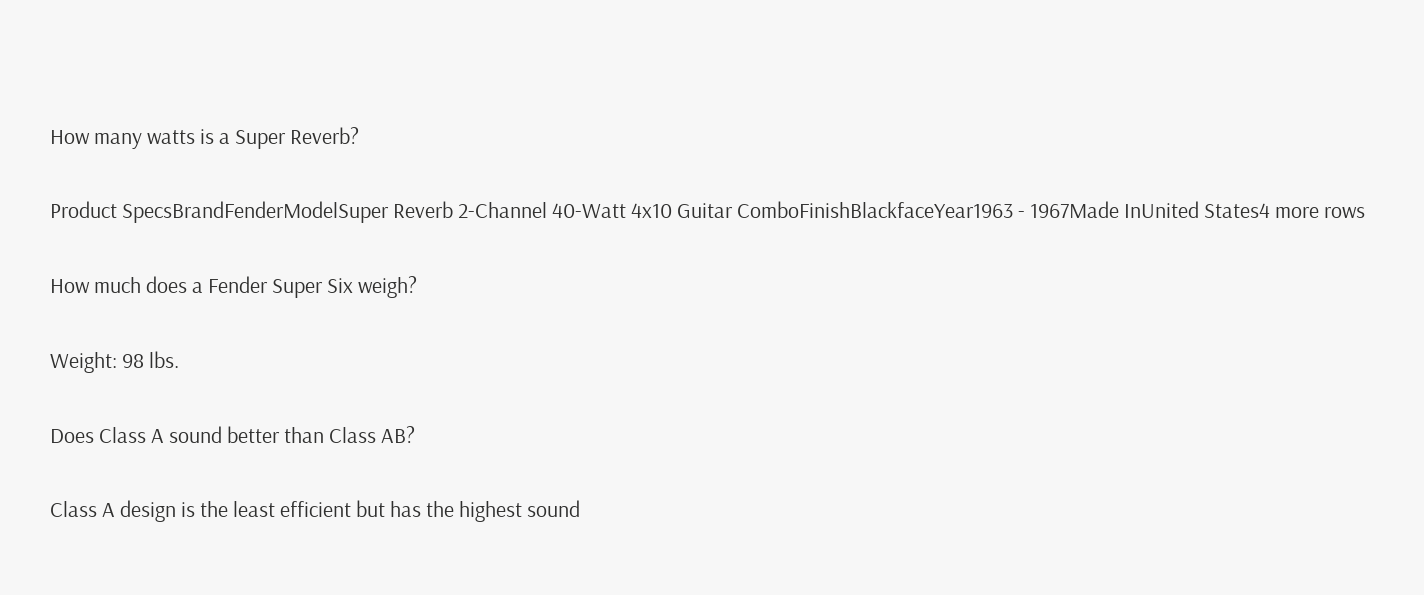How many watts is a Super Reverb?

Product SpecsBrandFenderModelSuper Reverb 2-Channel 40-Watt 4x10 Guitar ComboFinishBlackfaceYear1963 - 1967Made InUnited States4 more rows

How much does a Fender Super Six weigh?

Weight: 98 lbs.

Does Class A sound better than Class AB?

Class A design is the least efficient but has the highest sound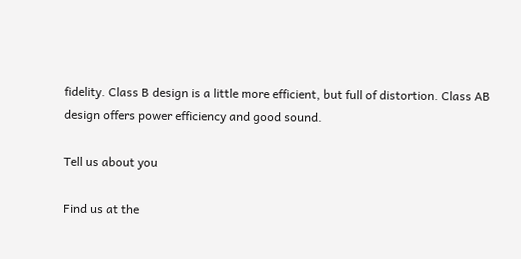fidelity. Class B design is a little more efficient, but full of distortion. Class AB design offers power efficiency and good sound.

Tell us about you

Find us at the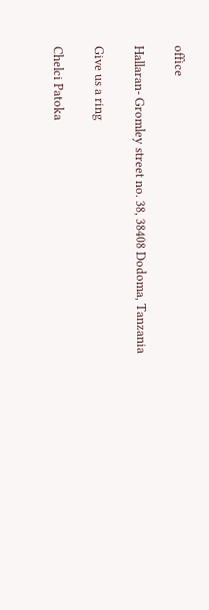office

Hallaran- Gromley street no. 38, 38408 Dodoma, Tanzania

Give us a ring

Chelci Patoka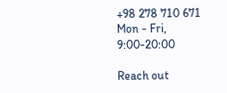+98 278 710 671
Mon - Fri, 9:00-20:00

Reach out